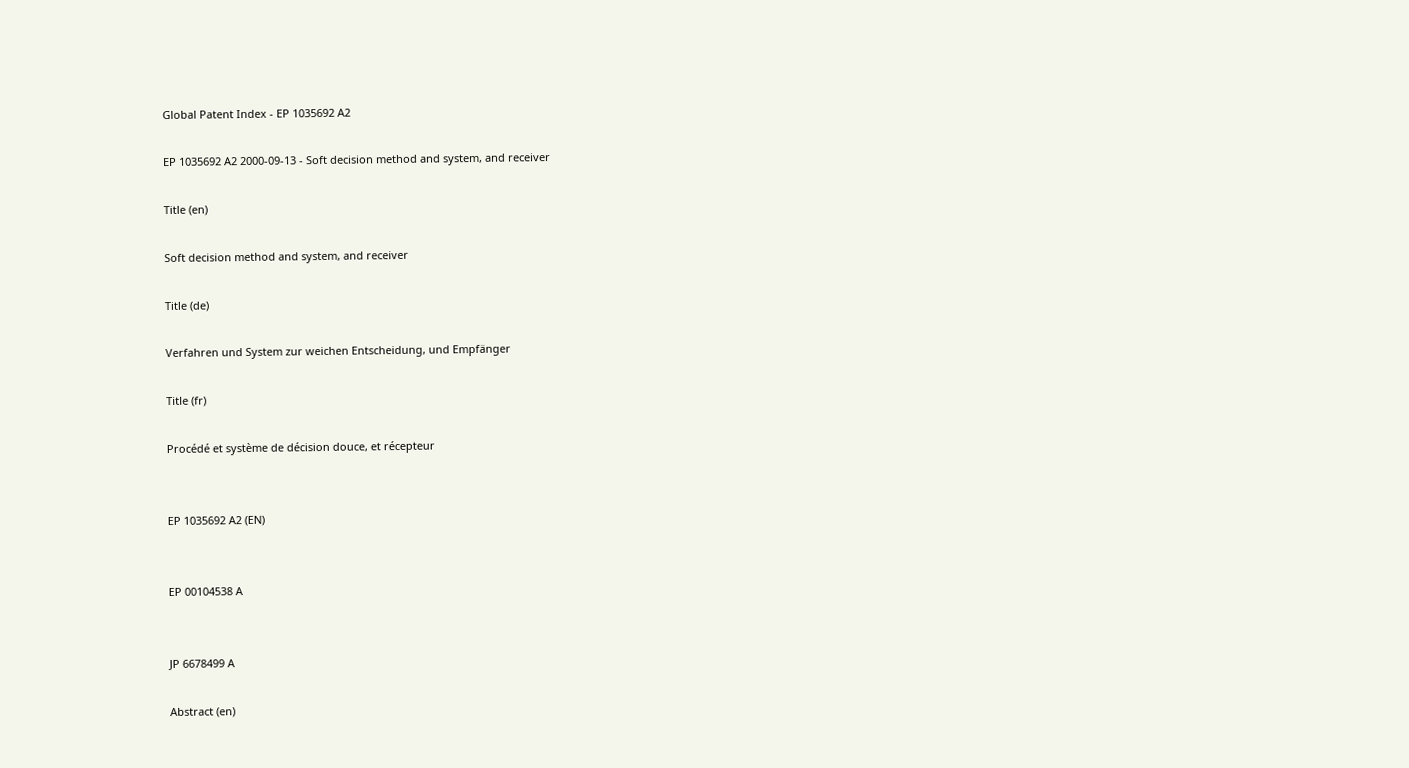Global Patent Index - EP 1035692 A2

EP 1035692 A2 2000-09-13 - Soft decision method and system, and receiver

Title (en)

Soft decision method and system, and receiver

Title (de)

Verfahren und System zur weichen Entscheidung, und Empfänger

Title (fr)

Procédé et système de décision douce, et récepteur


EP 1035692 A2 (EN)


EP 00104538 A


JP 6678499 A

Abstract (en)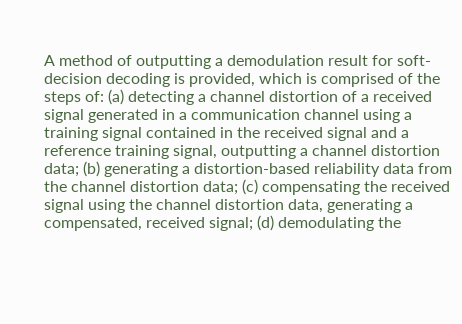A method of outputting a demodulation result for soft-decision decoding is provided, which is comprised of the steps of: (a) detecting a channel distortion of a received signal generated in a communication channel using a training signal contained in the received signal and a reference training signal, outputting a channel distortion data; (b) generating a distortion-based reliability data from the channel distortion data; (c) compensating the received signal using the channel distortion data, generating a compensated, received signal; (d) demodulating the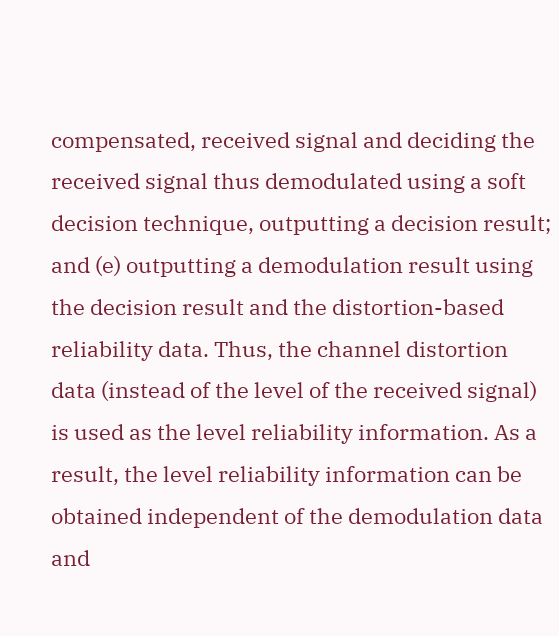compensated, received signal and deciding the received signal thus demodulated using a soft decision technique, outputting a decision result; and (e) outputting a demodulation result using the decision result and the distortion-based reliability data. Thus, the channel distortion data (instead of the level of the received signal) is used as the level reliability information. As a result, the level reliability information can be obtained independent of the demodulation data and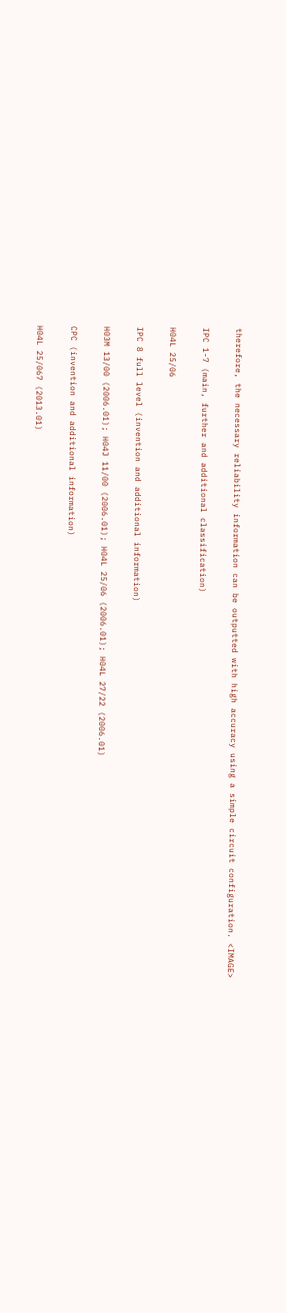therefore, the necessary reliability information can be outputted with high accuracy using a simple circuit configuration. <IMAGE>

IPC 1-7 (main, further and additional classification)

H04L 25/06

IPC 8 full level (invention and additional information)

H03M 13/00 (2006.01); H04J 11/00 (2006.01); H04L 25/06 (2006.01); H04L 27/22 (2006.01)

CPC (invention and additional information)

H04L 25/067 (2013.01)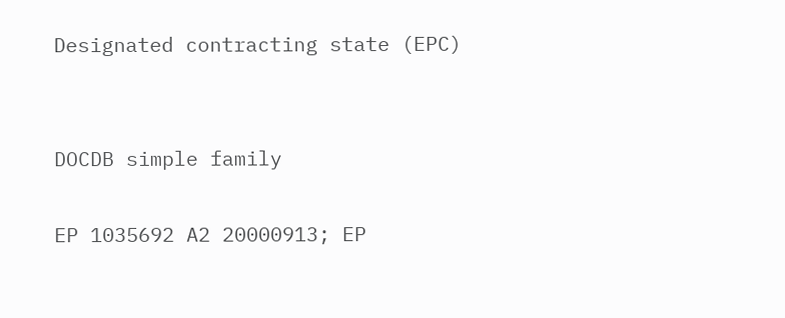Designated contracting state (EPC)


DOCDB simple family

EP 1035692 A2 20000913; EP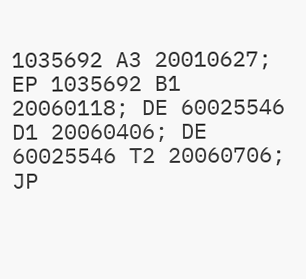1035692 A3 20010627; EP 1035692 B1 20060118; DE 60025546 D1 20060406; DE 60025546 T2 20060706; JP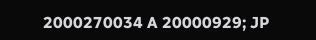2000270034 A 20000929; JP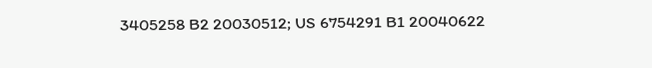3405258 B2 20030512; US 6754291 B1 20040622